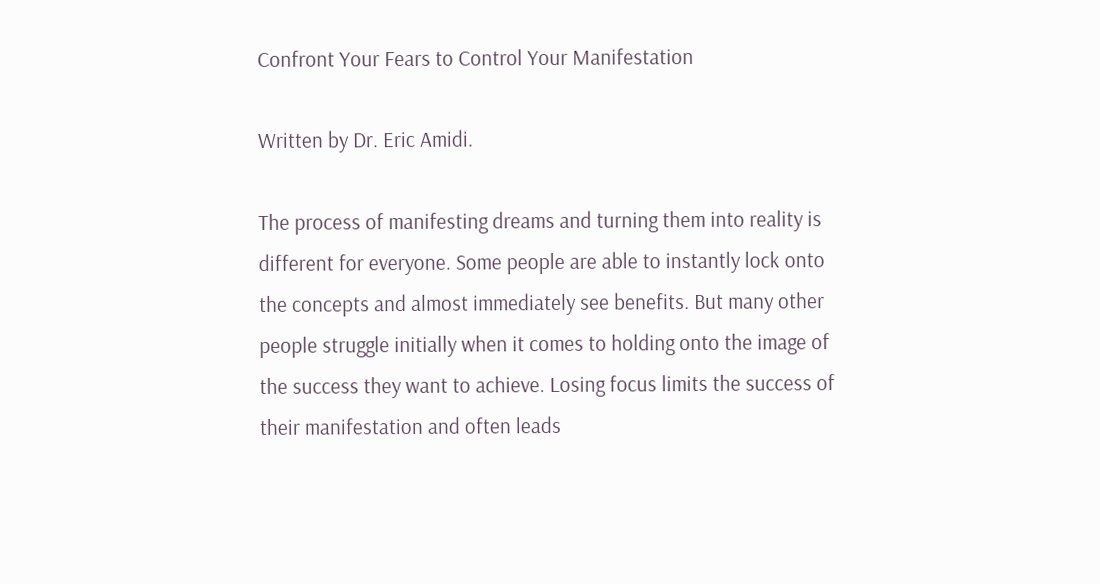Confront Your Fears to Control Your Manifestation

Written by Dr. Eric Amidi.

The process of manifesting dreams and turning them into reality is different for everyone. Some people are able to instantly lock onto the concepts and almost immediately see benefits. But many other people struggle initially when it comes to holding onto the image of the success they want to achieve. Losing focus limits the success of their manifestation and often leads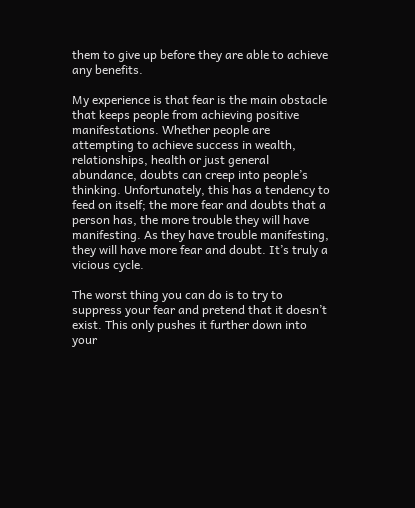them to give up before they are able to achieve any benefits.

My experience is that fear is the main obstacle that keeps people from achieving positive manifestations. Whether people are attempting to achieve success in wealth, relationships, health or just general abundance, doubts can creep into people’s thinking. Unfortunately, this has a tendency to feed on itself; the more fear and doubts that a person has, the more trouble they will have manifesting. As they have trouble manifesting, they will have more fear and doubt. It’s truly a vicious cycle.

The worst thing you can do is to try to suppress your fear and pretend that it doesn’t exist. This only pushes it further down into your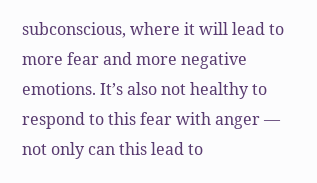subconscious, where it will lead to more fear and more negative emotions. It’s also not healthy to respond to this fear with anger — not only can this lead to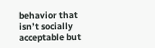behavior that isn’t socially acceptable but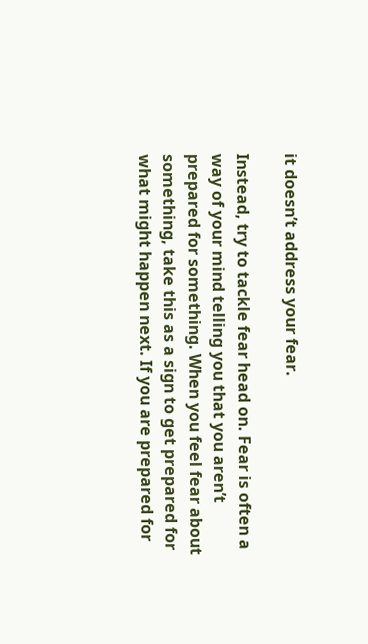it doesn’t address your fear.

Instead, try to tackle fear head on. Fear is often a way of your mind telling you that you aren’t prepared for something. When you feel fear about something, take this as a sign to get prepared for what might happen next. If you are prepared for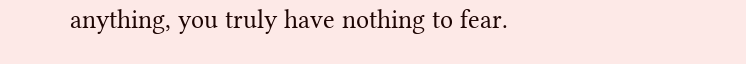anything, you truly have nothing to fear.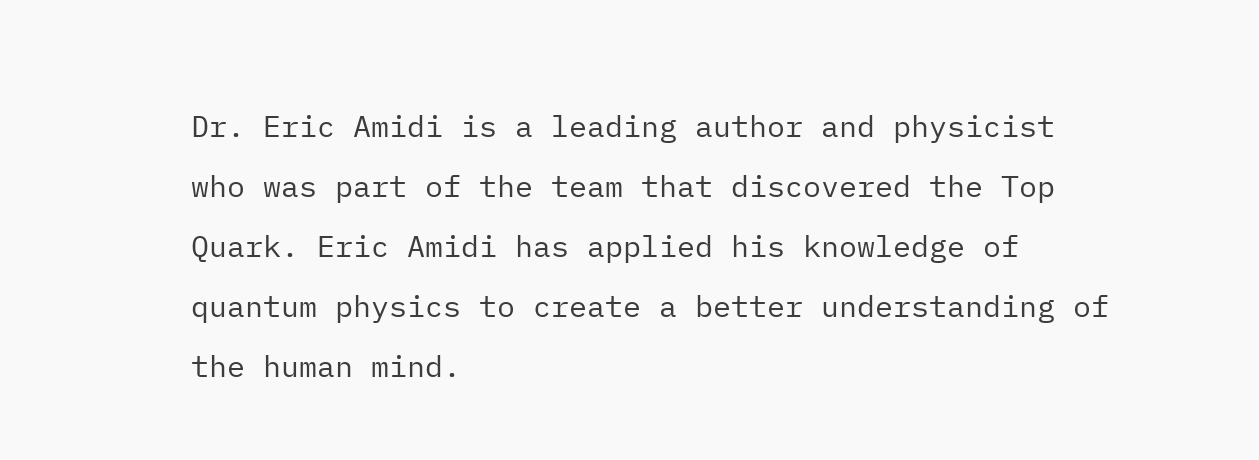Dr. Eric Amidi is a leading author and physicist who was part of the team that discovered the Top Quark. Eric Amidi has applied his knowledge of quantum physics to create a better understanding of the human mind.